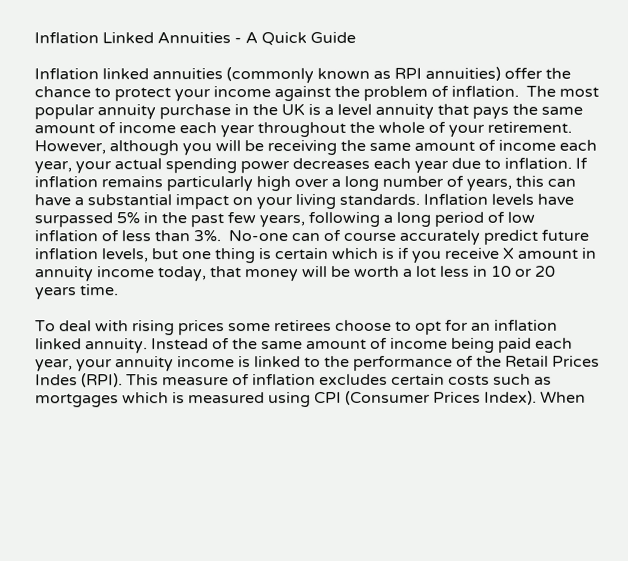Inflation Linked Annuities - A Quick Guide

Inflation linked annuities (commonly known as RPI annuities) offer the chance to protect your income against the problem of inflation.  The most popular annuity purchase in the UK is a level annuity that pays the same amount of income each year throughout the whole of your retirement. However, although you will be receiving the same amount of income each year, your actual spending power decreases each year due to inflation. If inflation remains particularly high over a long number of years, this can have a substantial impact on your living standards. Inflation levels have surpassed 5% in the past few years, following a long period of low inflation of less than 3%.  No-one can of course accurately predict future inflation levels, but one thing is certain which is if you receive X amount in annuity income today, that money will be worth a lot less in 10 or 20 years time.

To deal with rising prices some retirees choose to opt for an inflation linked annuity. Instead of the same amount of income being paid each year, your annuity income is linked to the performance of the Retail Prices Indes (RPI). This measure of inflation excludes certain costs such as mortgages which is measured using CPI (Consumer Prices Index). When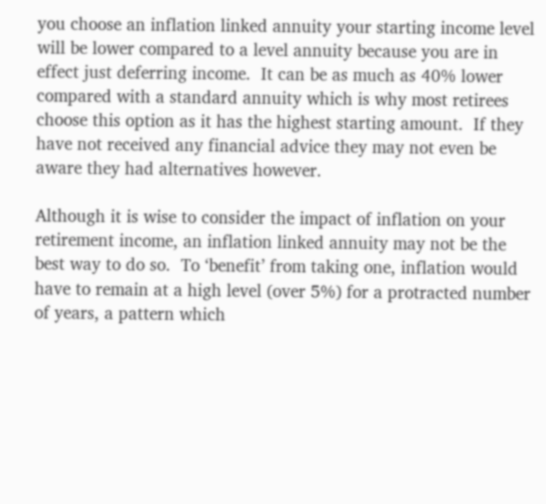you choose an inflation linked annuity your starting income level will be lower compared to a level annuity because you are in effect just deferring income.  It can be as much as 40% lower compared with a standard annuity which is why most retirees choose this option as it has the highest starting amount.  If they have not received any financial advice they may not even be aware they had alternatives however.

Although it is wise to consider the impact of inflation on your retirement income, an inflation linked annuity may not be the best way to do so.  To ‘benefit’ from taking one, inflation would have to remain at a high level (over 5%) for a protracted number of years, a pattern which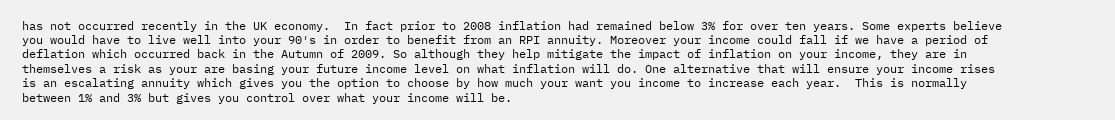has not occurred recently in the UK economy.  In fact prior to 2008 inflation had remained below 3% for over ten years. Some experts believe you would have to live well into your 90′s in order to benefit from an RPI annuity. Moreover your income could fall if we have a period of deflation which occurred back in the Autumn of 2009. So although they help mitigate the impact of inflation on your income, they are in themselves a risk as your are basing your future income level on what inflation will do. One alternative that will ensure your income rises is an escalating annuity which gives you the option to choose by how much your want you income to increase each year.  This is normally between 1% and 3% but gives you control over what your income will be.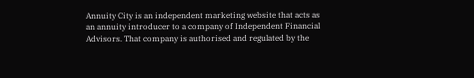Annuity City is an independent marketing website that acts as an annuity introducer to a company of Independent Financial Advisors. That company is authorised and regulated by the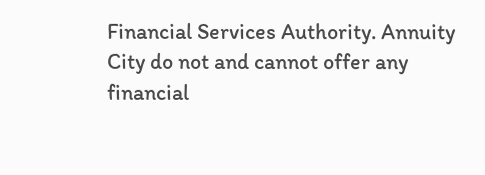Financial Services Authority. Annuity City do not and cannot offer any financial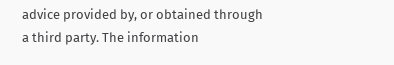advice provided by, or obtained through a third party. The information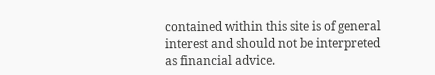contained within this site is of general interest and should not be interpreted as financial advice.